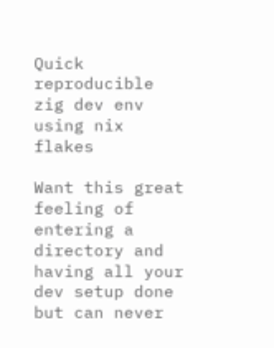Quick reproducible zig dev env using nix flakes

Want this great feeling of entering a directory and having all your dev setup done but can never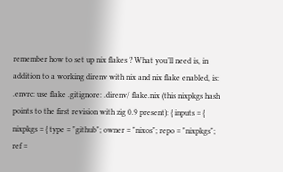remember how to set up nix flakes ? What you’ll need is, in addition to a working direnv with nix and nix flake enabled, is: .envrc: use flake .gitignore: .direnv/ flake.nix (this nixpkgs hash points to the first revision with zig 0.9 present): { inputs = { nixpkgs = { type = "github"; owner = "nixos"; repo = "nixpkgs"; ref =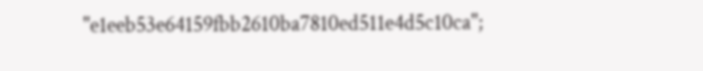"e1eeb53e64159fbb2610ba7810ed511e4d5c10ca";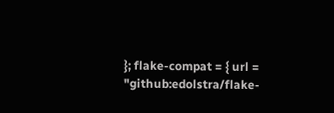}; flake-compat = { url = "github:edolstra/flake-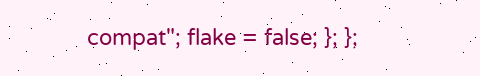compat"; flake = false; }; };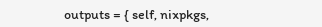outputs = { self, nixpkgs,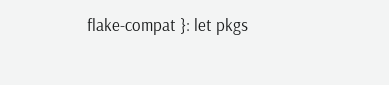flake-compat }: let pkgs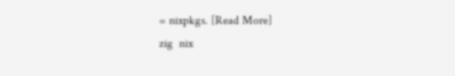= nixpkgs. [Read More]
zig  nix